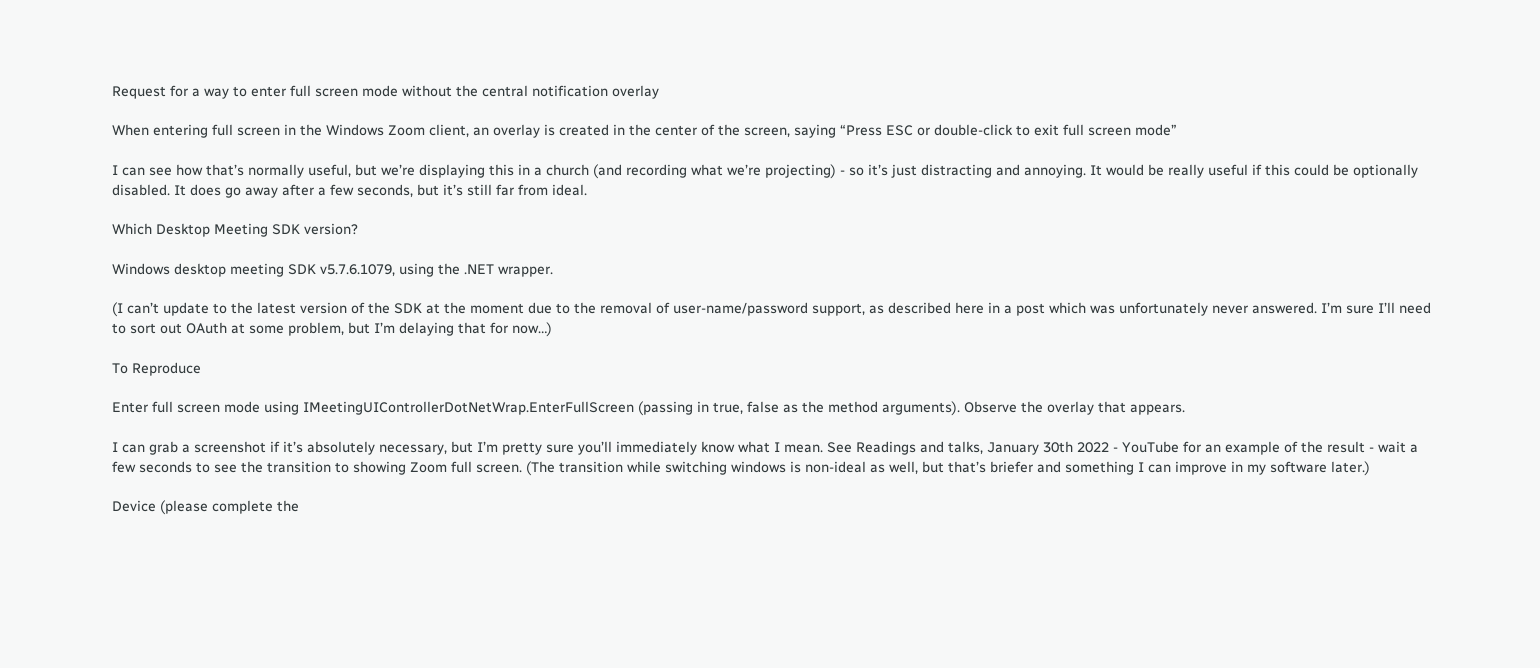Request for a way to enter full screen mode without the central notification overlay

When entering full screen in the Windows Zoom client, an overlay is created in the center of the screen, saying “Press ESC or double-click to exit full screen mode”

I can see how that’s normally useful, but we’re displaying this in a church (and recording what we’re projecting) - so it’s just distracting and annoying. It would be really useful if this could be optionally disabled. It does go away after a few seconds, but it’s still far from ideal.

Which Desktop Meeting SDK version?

Windows desktop meeting SDK v5.7.6.1079, using the .NET wrapper.

(I can’t update to the latest version of the SDK at the moment due to the removal of user-name/password support, as described here in a post which was unfortunately never answered. I’m sure I’ll need to sort out OAuth at some problem, but I’m delaying that for now…)

To Reproduce

Enter full screen mode using IMeetingUIControllerDotNetWrap.EnterFullScreen (passing in true, false as the method arguments). Observe the overlay that appears.

I can grab a screenshot if it’s absolutely necessary, but I’m pretty sure you’ll immediately know what I mean. See Readings and talks, January 30th 2022 - YouTube for an example of the result - wait a few seconds to see the transition to showing Zoom full screen. (The transition while switching windows is non-ideal as well, but that’s briefer and something I can improve in my software later.)

Device (please complete the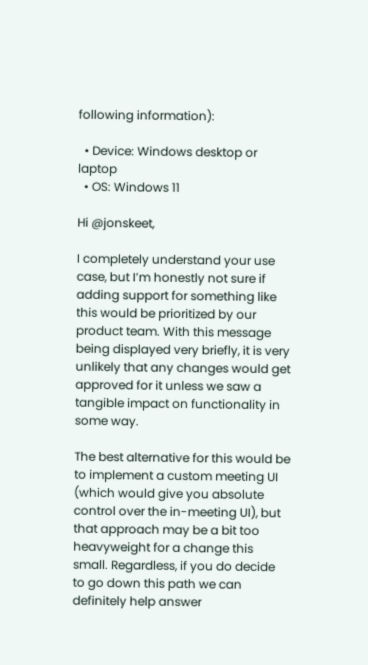following information):

  • Device: Windows desktop or laptop
  • OS: Windows 11

Hi @jonskeet,

I completely understand your use case, but I’m honestly not sure if adding support for something like this would be prioritized by our product team. With this message being displayed very briefly, it is very unlikely that any changes would get approved for it unless we saw a tangible impact on functionality in some way.

The best alternative for this would be to implement a custom meeting UI (which would give you absolute control over the in-meeting UI), but that approach may be a bit too heavyweight for a change this small. Regardless, if you do decide to go down this path we can definitely help answer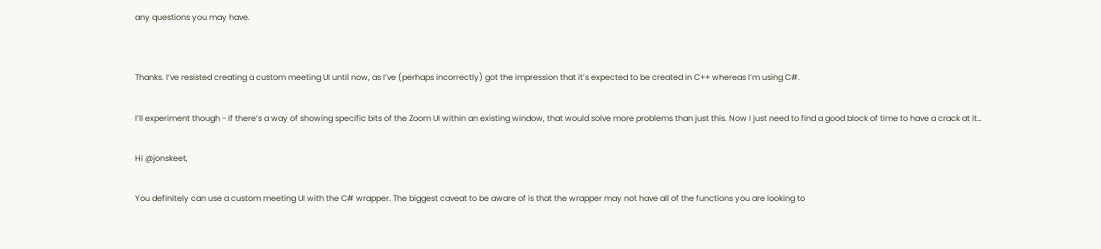any questions you may have.


Thanks. I’ve resisted creating a custom meeting UI until now, as I’ve (perhaps incorrectly) got the impression that it’s expected to be created in C++ whereas I’m using C#.

I’ll experiment though - if there’s a way of showing specific bits of the Zoom UI within an existing window, that would solve more problems than just this. Now I just need to find a good block of time to have a crack at it…

Hi @jonskeet,

You definitely can use a custom meeting UI with the C# wrapper. The biggest caveat to be aware of is that the wrapper may not have all of the functions you are looking to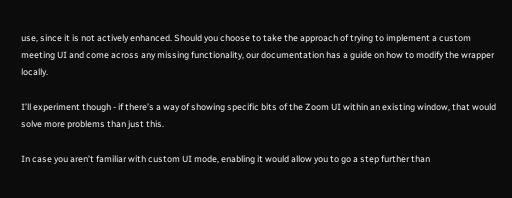use, since it is not actively enhanced. Should you choose to take the approach of trying to implement a custom meeting UI and come across any missing functionality, our documentation has a guide on how to modify the wrapper locally.

I’ll experiment though - if there’s a way of showing specific bits of the Zoom UI within an existing window, that would solve more problems than just this.

In case you aren’t familiar with custom UI mode, enabling it would allow you to go a step further than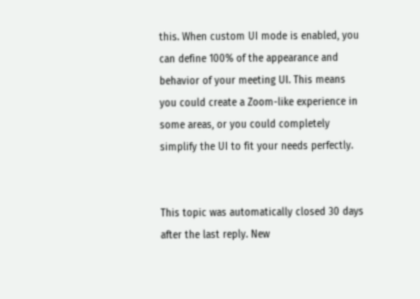this. When custom UI mode is enabled, you can define 100% of the appearance and behavior of your meeting UI. This means you could create a Zoom-like experience in some areas, or you could completely simplify the UI to fit your needs perfectly.


This topic was automatically closed 30 days after the last reply. New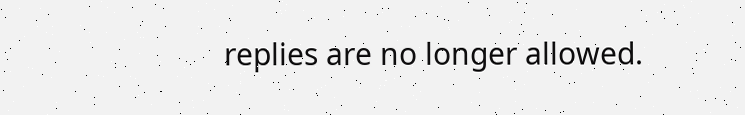replies are no longer allowed.